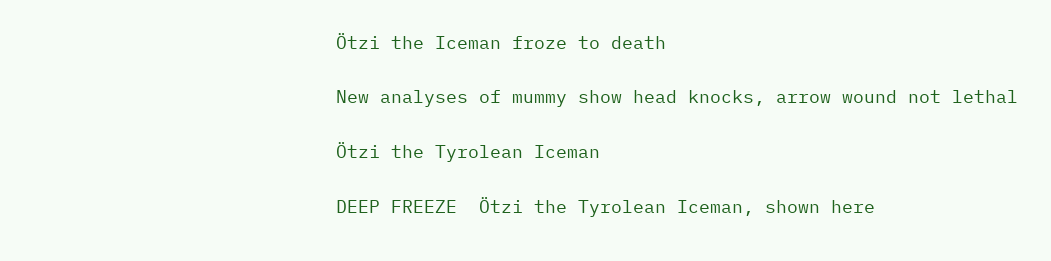Ötzi the Iceman froze to death

New analyses of mummy show head knocks, arrow wound not lethal

Ötzi the Tyrolean Iceman

DEEP FREEZE  Ötzi the Tyrolean Iceman, shown here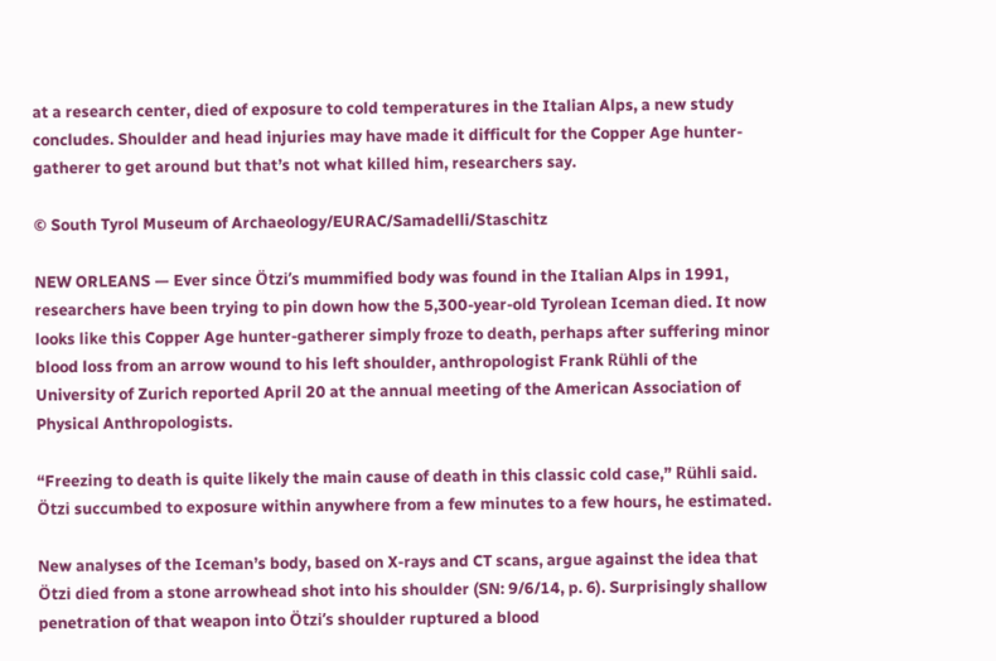at a research center, died of exposure to cold temperatures in the Italian Alps, a new study concludes. Shoulder and head injuries may have made it difficult for the Copper Age hunter-gatherer to get around but that’s not what killed him, researchers say.

© South Tyrol Museum of Archaeology/EURAC/Samadelli/Staschitz

NEW ORLEANS — Ever since Ötzi’s mummified body was found in the Italian Alps in 1991, researchers have been trying to pin down how the 5,300-year-old Tyrolean Iceman died. It now looks like this Copper Age hunter-gatherer simply froze to death, perhaps after suffering minor blood loss from an arrow wound to his left shoulder, anthropologist Frank Rühli of the University of Zurich reported April 20 at the annual meeting of the American Association of Physical Anthropologists.

“Freezing to death is quite likely the main cause of death in this classic cold case,” Rühli said. Ötzi succumbed to exposure within anywhere from a few minutes to a few hours, he estimated.

New analyses of the Iceman’s body, based on X-rays and CT scans, argue against the idea that Ötzi died from a stone arrowhead shot into his shoulder (SN: 9/6/14, p. 6). Surprisingly shallow penetration of that weapon into Ötzi’s shoulder ruptured a blood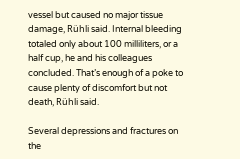vessel but caused no major tissue damage, Rühli said. Internal bleeding totaled only about 100 milliliters, or a half cup, he and his colleagues concluded. That’s enough of a poke to cause plenty of discomfort but not death, Rühli said.

Several depressions and fractures on the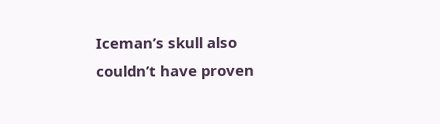Iceman’s skull also couldn’t have proven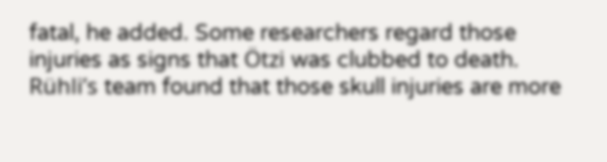fatal, he added. Some researchers regard those injuries as signs that Ötzi was clubbed to death. Rühli’s team found that those skull injuries are more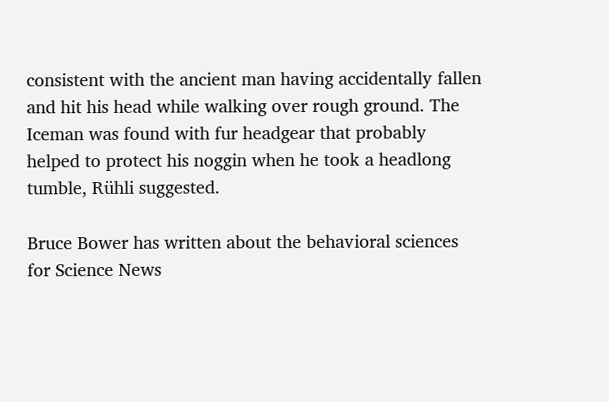consistent with the ancient man having accidentally fallen and hit his head while walking over rough ground. The Iceman was found with fur headgear that probably helped to protect his noggin when he took a headlong tumble, Rühli suggested.

Bruce Bower has written about the behavioral sciences for Science News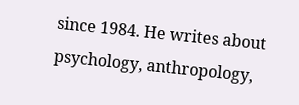since 1984. He writes about psychology, anthropology,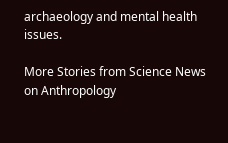archaeology and mental health issues.

More Stories from Science News on Anthropology